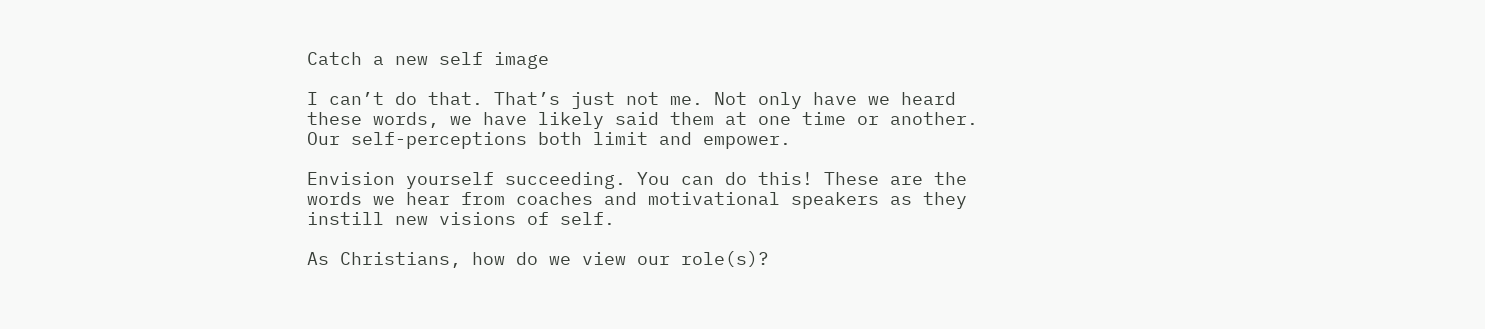Catch a new self image

I can’t do that. That’s just not me. Not only have we heard these words, we have likely said them at one time or another. Our self-perceptions both limit and empower.

Envision yourself succeeding. You can do this! These are the words we hear from coaches and motivational speakers as they instill new visions of self.

As Christians, how do we view our role(s)?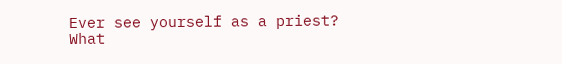Ever see yourself as a priest? What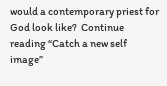would a contemporary priest for God look like?  Continue reading “Catch a new self image”